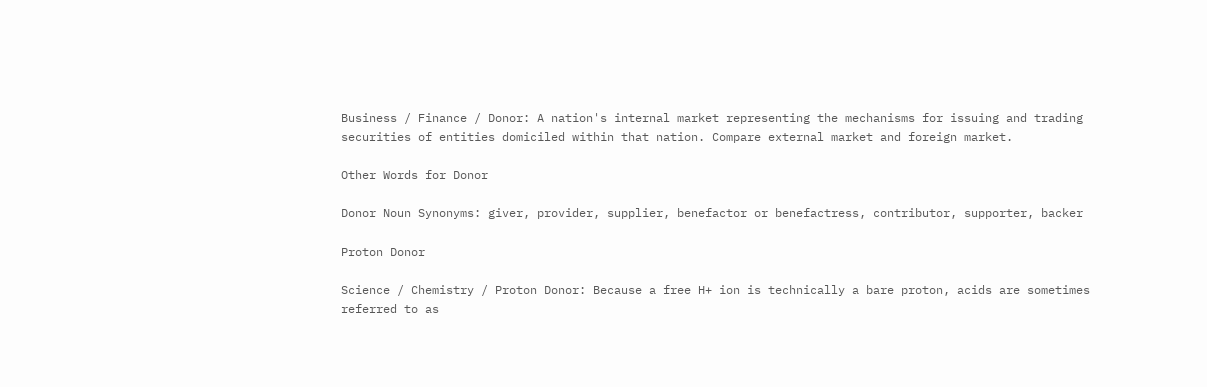Business / Finance / Donor: A nation's internal market representing the mechanisms for issuing and trading securities of entities domiciled within that nation. Compare external market and foreign market.

Other Words for Donor

Donor Noun Synonyms: giver, provider, supplier, benefactor or benefactress, contributor, supporter, backer

Proton Donor

Science / Chemistry / Proton Donor: Because a free H+ ion is technically a bare proton, acids are sometimes referred to as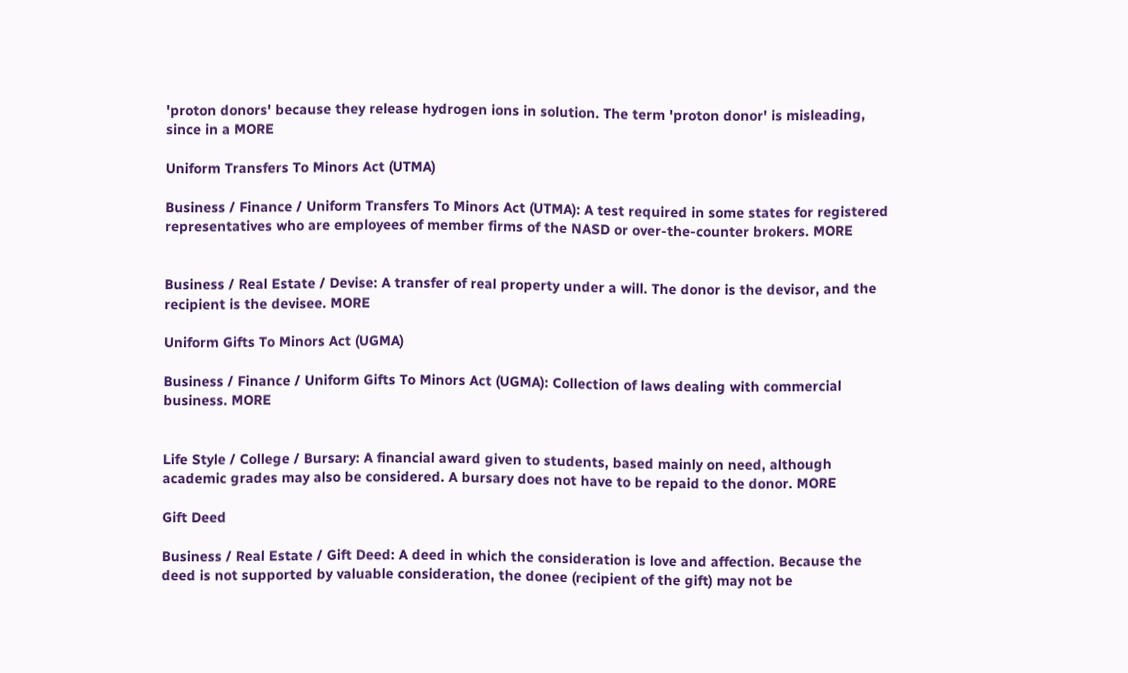'proton donors' because they release hydrogen ions in solution. The term 'proton donor' is misleading, since in a MORE

Uniform Transfers To Minors Act (UTMA)

Business / Finance / Uniform Transfers To Minors Act (UTMA): A test required in some states for registered representatives who are employees of member firms of the NASD or over-the-counter brokers. MORE


Business / Real Estate / Devise: A transfer of real property under a will. The donor is the devisor, and the recipient is the devisee. MORE

Uniform Gifts To Minors Act (UGMA)

Business / Finance / Uniform Gifts To Minors Act (UGMA): Collection of laws dealing with commercial business. MORE


Life Style / College / Bursary: A financial award given to students, based mainly on need, although academic grades may also be considered. A bursary does not have to be repaid to the donor. MORE

Gift Deed

Business / Real Estate / Gift Deed: A deed in which the consideration is love and affection. Because the deed is not supported by valuable consideration, the donee (recipient of the gift) may not be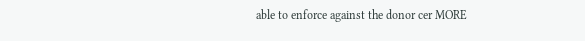able to enforce against the donor cer MORE